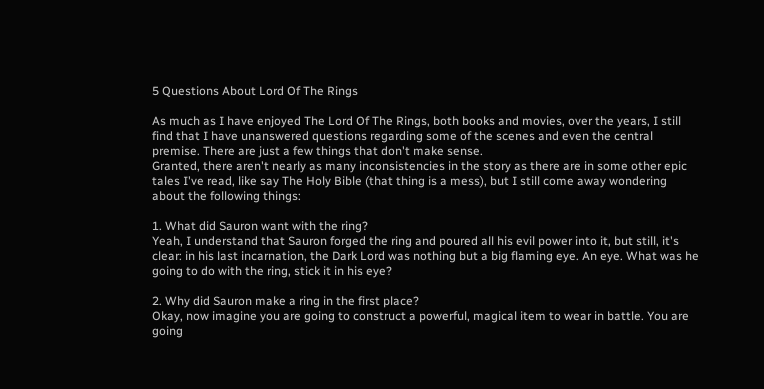5 Questions About Lord Of The Rings

As much as I have enjoyed The Lord Of The Rings, both books and movies, over the years, I still find that I have unanswered questions regarding some of the scenes and even the central premise. There are just a few things that don't make sense.
Granted, there aren't nearly as many inconsistencies in the story as there are in some other epic tales I've read, like say The Holy Bible (that thing is a mess), but I still come away wondering about the following things:

1. What did Sauron want with the ring?
Yeah, I understand that Sauron forged the ring and poured all his evil power into it, but still, it's clear: in his last incarnation, the Dark Lord was nothing but a big flaming eye. An eye. What was he going to do with the ring, stick it in his eye?

2. Why did Sauron make a ring in the first place?
Okay, now imagine you are going to construct a powerful, magical item to wear in battle. You are going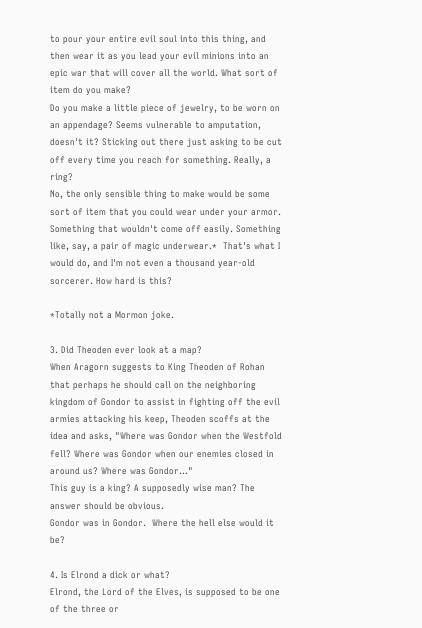to pour your entire evil soul into this thing, and then wear it as you lead your evil minions into an epic war that will cover all the world. What sort of item do you make?
Do you make a little piece of jewelry, to be worn on an appendage? Seems vulnerable to amputation, doesn't it? Sticking out there just asking to be cut off every time you reach for something. Really, a ring?
No, the only sensible thing to make would be some sort of item that you could wear under your armor. Something that wouldn't come off easily. Something like, say, a pair of magic underwear.*  That's what I would do, and I'm not even a thousand year-old sorcerer. How hard is this?

*Totally not a Mormon joke.

3. Did Theoden ever look at a map?
When Aragorn suggests to King Theoden of Rohan that perhaps he should call on the neighboring kingdom of Gondor to assist in fighting off the evil armies attacking his keep, Theoden scoffs at the idea and asks, "Where was Gondor when the Westfold fell? Where was Gondor when our enemies closed in around us? Where was Gondor..."
This guy is a king? A supposedly wise man? The answer should be obvious.
Gondor was in Gondor.  Where the hell else would it be?

4. Is Elrond a dick or what?
Elrond, the Lord of the Elves, is supposed to be one of the three or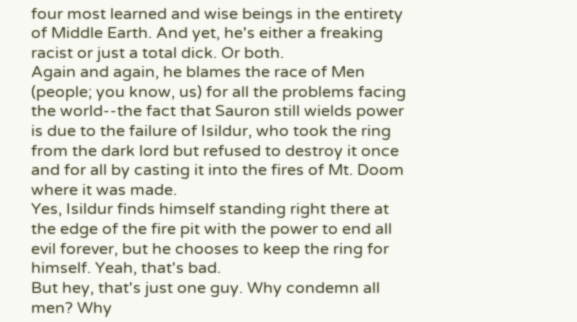four most learned and wise beings in the entirety of Middle Earth. And yet, he's either a freaking racist or just a total dick. Or both.
Again and again, he blames the race of Men (people; you know, us) for all the problems facing the world--the fact that Sauron still wields power is due to the failure of Isildur, who took the ring from the dark lord but refused to destroy it once and for all by casting it into the fires of Mt. Doom where it was made.
Yes, Isildur finds himself standing right there at the edge of the fire pit with the power to end all evil forever, but he chooses to keep the ring for himself. Yeah, that's bad.
But hey, that's just one guy. Why condemn all men? Why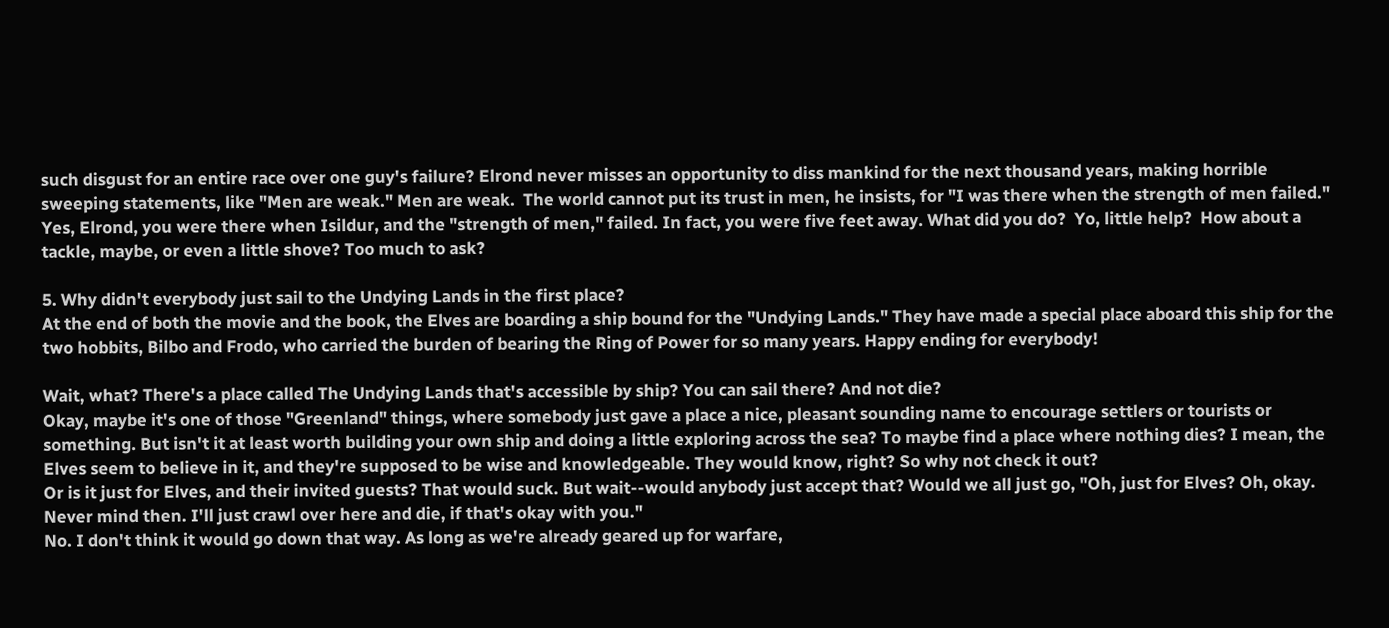such disgust for an entire race over one guy's failure? Elrond never misses an opportunity to diss mankind for the next thousand years, making horrible sweeping statements, like "Men are weak." Men are weak.  The world cannot put its trust in men, he insists, for "I was there when the strength of men failed."
Yes, Elrond, you were there when Isildur, and the "strength of men," failed. In fact, you were five feet away. What did you do?  Yo, little help?  How about a tackle, maybe, or even a little shove? Too much to ask?

5. Why didn't everybody just sail to the Undying Lands in the first place?
At the end of both the movie and the book, the Elves are boarding a ship bound for the "Undying Lands." They have made a special place aboard this ship for the two hobbits, Bilbo and Frodo, who carried the burden of bearing the Ring of Power for so many years. Happy ending for everybody!

Wait, what? There's a place called The Undying Lands that's accessible by ship? You can sail there? And not die?
Okay, maybe it's one of those "Greenland" things, where somebody just gave a place a nice, pleasant sounding name to encourage settlers or tourists or something. But isn't it at least worth building your own ship and doing a little exploring across the sea? To maybe find a place where nothing dies? I mean, the Elves seem to believe in it, and they're supposed to be wise and knowledgeable. They would know, right? So why not check it out?
Or is it just for Elves, and their invited guests? That would suck. But wait--would anybody just accept that? Would we all just go, "Oh, just for Elves? Oh, okay. Never mind then. I'll just crawl over here and die, if that's okay with you."
No. I don't think it would go down that way. As long as we're already geared up for warfare,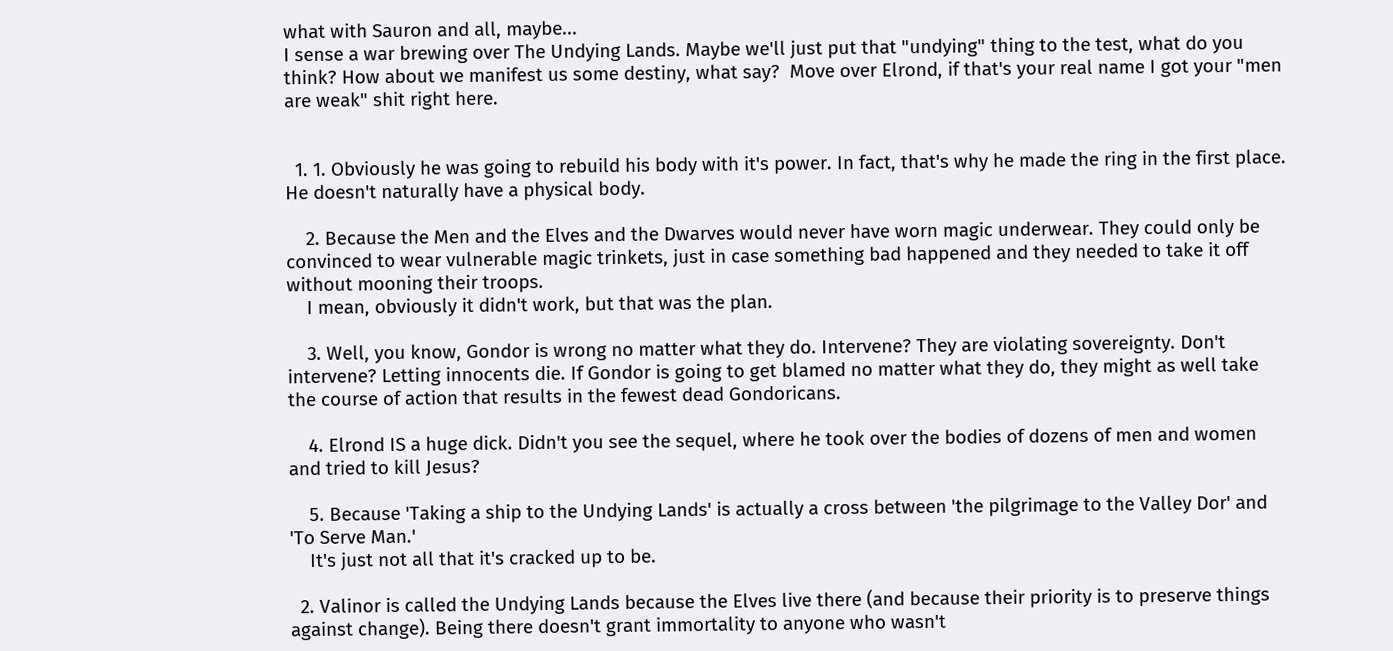what with Sauron and all, maybe...
I sense a war brewing over The Undying Lands. Maybe we'll just put that "undying" thing to the test, what do you think? How about we manifest us some destiny, what say?  Move over Elrond, if that's your real name I got your "men are weak" shit right here.


  1. 1. Obviously he was going to rebuild his body with it's power. In fact, that's why he made the ring in the first place. He doesn't naturally have a physical body.

    2. Because the Men and the Elves and the Dwarves would never have worn magic underwear. They could only be convinced to wear vulnerable magic trinkets, just in case something bad happened and they needed to take it off without mooning their troops.
    I mean, obviously it didn't work, but that was the plan.

    3. Well, you know, Gondor is wrong no matter what they do. Intervene? They are violating sovereignty. Don't intervene? Letting innocents die. If Gondor is going to get blamed no matter what they do, they might as well take the course of action that results in the fewest dead Gondoricans.

    4. Elrond IS a huge dick. Didn't you see the sequel, where he took over the bodies of dozens of men and women and tried to kill Jesus?

    5. Because 'Taking a ship to the Undying Lands' is actually a cross between 'the pilgrimage to the Valley Dor' and 'To Serve Man.'
    It's just not all that it's cracked up to be.

  2. Valinor is called the Undying Lands because the Elves live there (and because their priority is to preserve things against change). Being there doesn't grant immortality to anyone who wasn't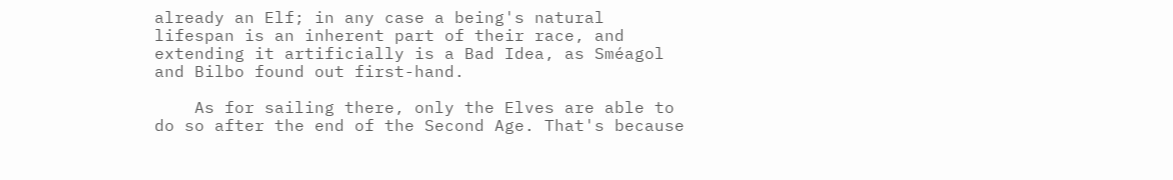already an Elf; in any case a being's natural lifespan is an inherent part of their race, and extending it artificially is a Bad Idea, as Sméagol and Bilbo found out first-hand.

    As for sailing there, only the Elves are able to do so after the end of the Second Age. That's because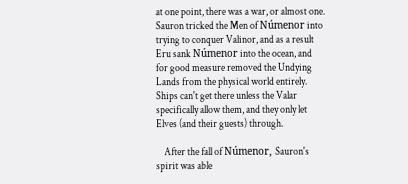at one point, there was a war, or almost one. Sauron tricked the Men of Númenor into trying to conquer Valinor, and as a result Eru sank Númenor into the ocean, and for good measure removed the Undying Lands from the physical world entirely. Ships can't get there unless the Valar specifically allow them, and they only let Elves (and their guests) through.

    After the fall of Númenor, Sauron's spirit was able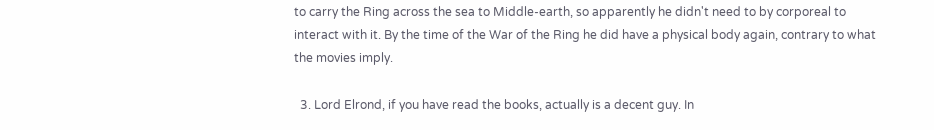to carry the Ring across the sea to Middle-earth, so apparently he didn't need to by corporeal to interact with it. By the time of the War of the Ring he did have a physical body again, contrary to what the movies imply.

  3. Lord Elrond, if you have read the books, actually is a decent guy. In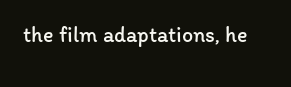the film adaptations, he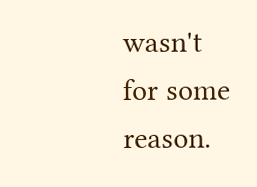wasn't for some reason.